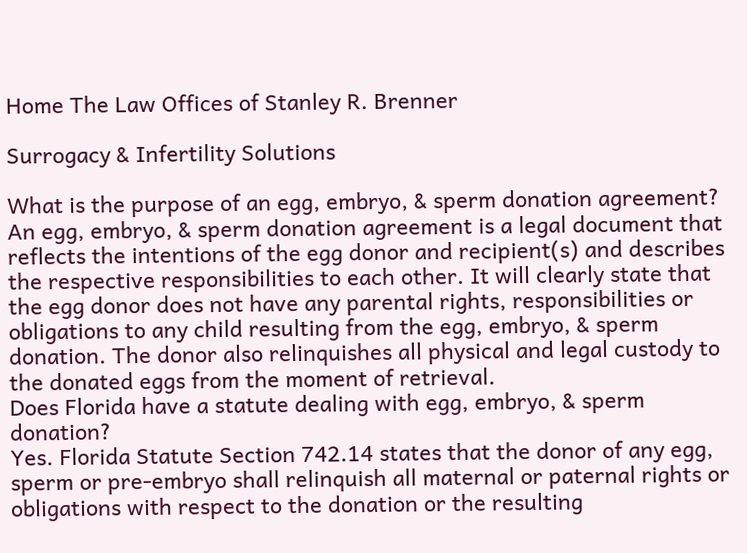Home The Law Offices of Stanley R. Brenner

Surrogacy & Infertility Solutions

What is the purpose of an egg, embryo, & sperm donation agreement?
An egg, embryo, & sperm donation agreement is a legal document that reflects the intentions of the egg donor and recipient(s) and describes the respective responsibilities to each other. It will clearly state that the egg donor does not have any parental rights, responsibilities or obligations to any child resulting from the egg, embryo, & sperm donation. The donor also relinquishes all physical and legal custody to the donated eggs from the moment of retrieval.
Does Florida have a statute dealing with egg, embryo, & sperm donation?
Yes. Florida Statute Section 742.14 states that the donor of any egg, sperm or pre-embryo shall relinquish all maternal or paternal rights or obligations with respect to the donation or the resulting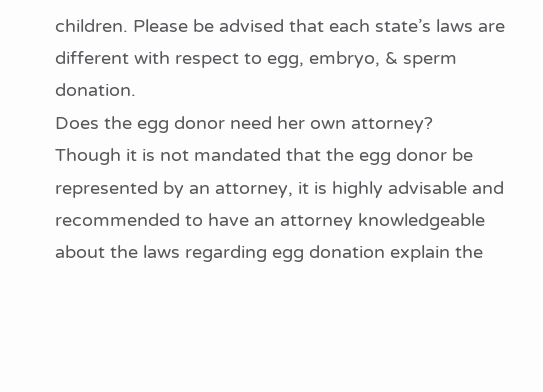children. Please be advised that each state’s laws are different with respect to egg, embryo, & sperm donation.
Does the egg donor need her own attorney?
Though it is not mandated that the egg donor be represented by an attorney, it is highly advisable and recommended to have an attorney knowledgeable about the laws regarding egg donation explain the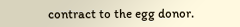contract to the egg donor.